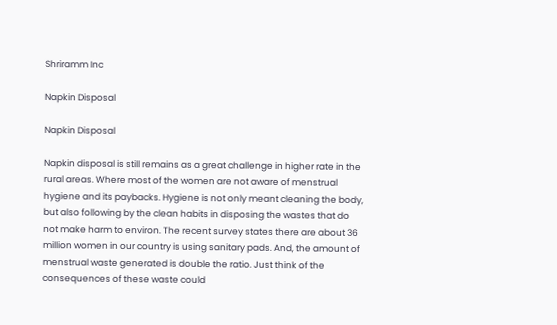Shriramm Inc

Napkin Disposal

Napkin Disposal

Napkin disposal is still remains as a great challenge in higher rate in the rural areas. Where most of the women are not aware of menstrual hygiene and its paybacks. Hygiene is not only meant cleaning the body, but also following by the clean habits in disposing the wastes that do not make harm to environ. The recent survey states there are about 36 million women in our country is using sanitary pads. And, the amount of menstrual waste generated is double the ratio. Just think of the consequences of these waste could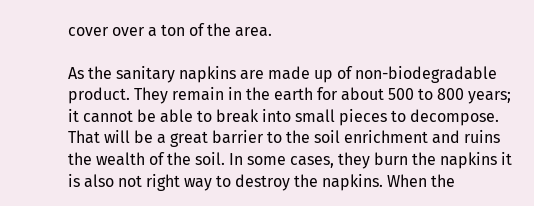cover over a ton of the area.

As the sanitary napkins are made up of non-biodegradable product. They remain in the earth for about 500 to 800 years; it cannot be able to break into small pieces to decompose. That will be a great barrier to the soil enrichment and ruins the wealth of the soil. In some cases, they burn the napkins it is also not right way to destroy the napkins. When the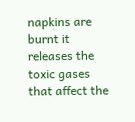napkins are burnt it releases the toxic gases that affect the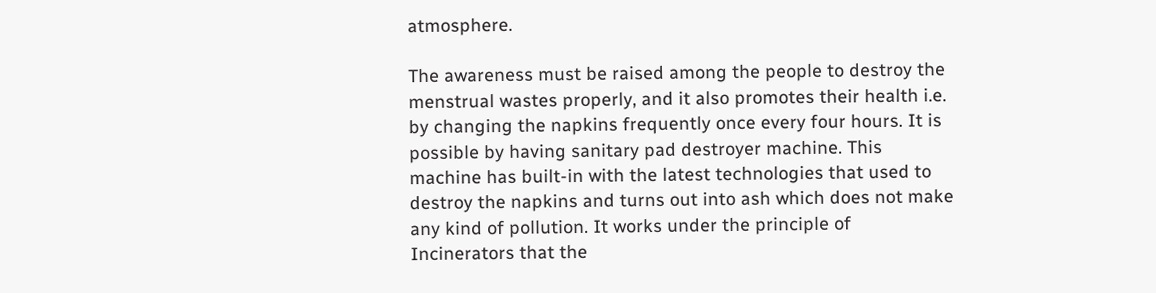atmosphere.

The awareness must be raised among the people to destroy the menstrual wastes properly, and it also promotes their health i.e. by changing the napkins frequently once every four hours. It is possible by having sanitary pad destroyer machine. This machine has built-in with the latest technologies that used to destroy the napkins and turns out into ash which does not make any kind of pollution. It works under the principle of Incinerators that the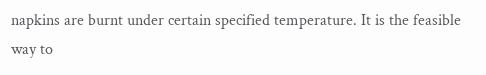napkins are burnt under certain specified temperature. It is the feasible way to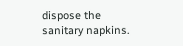dispose the sanitary napkins.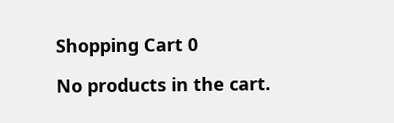Shopping Cart 0

No products in the cart.